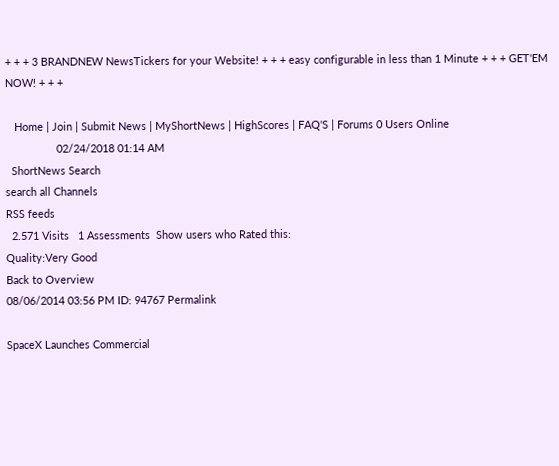+ + + 3 BRANDNEW NewsTickers for your Website! + + + easy configurable in less than 1 Minute + + + GET'EM NOW! + + +

   Home | Join | Submit News | MyShortNews | HighScores | FAQ'S | Forums 0 Users Online
                 02/24/2018 01:14 AM
  ShortNews Search
search all Channels
RSS feeds
  2.571 Visits   1 Assessments  Show users who Rated this:
Quality:Very Good
Back to Overview
08/06/2014 03:56 PM ID: 94767 Permalink

SpaceX Launches Commercial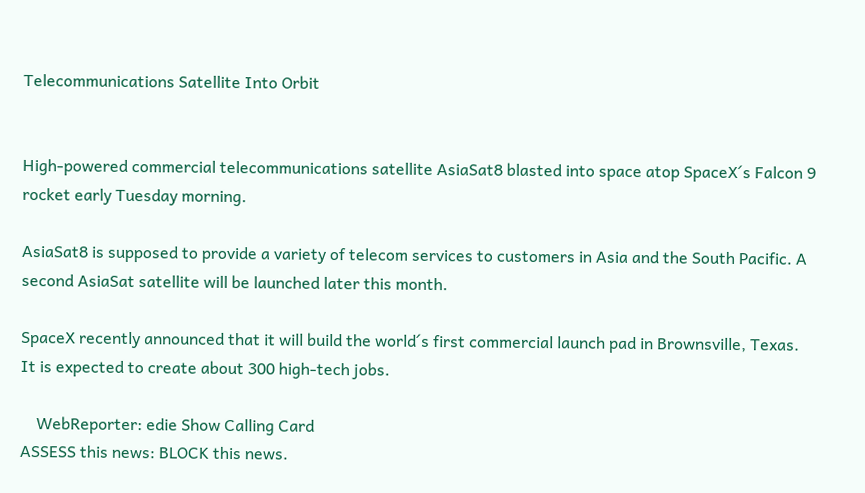Telecommunications Satellite Into Orbit


High-powered commercial telecommunications satellite AsiaSat8 blasted into space atop SpaceX´s Falcon 9 rocket early Tuesday morning.

AsiaSat8 is supposed to provide a variety of telecom services to customers in Asia and the South Pacific. A second AsiaSat satellite will be launched later this month.

SpaceX recently announced that it will build the world´s first commercial launch pad in Brownsville, Texas. It is expected to create about 300 high-tech jobs.

    WebReporter: edie Show Calling Card
ASSESS this news: BLOCK this news.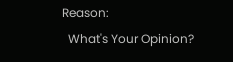Reason:
  What's Your Opinion?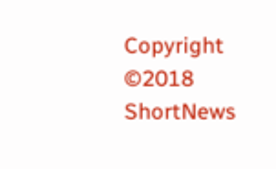Copyright ©2018 ShortNews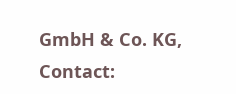GmbH & Co. KG, Contact: